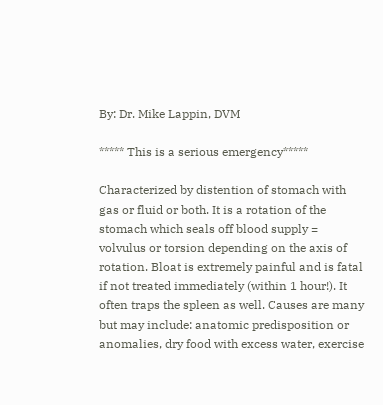By: Dr. Mike Lappin, DVM

***** This is a serious emergency*****

Characterized by distention of stomach with gas or fluid or both. It is a rotation of the stomach which seals off blood supply = volvulus or torsion depending on the axis of rotation. Bloat is extremely painful and is fatal if not treated immediately (within 1 hour!). It often traps the spleen as well. Causes are many but may include: anatomic predisposition or anomalies, dry food with excess water, exercise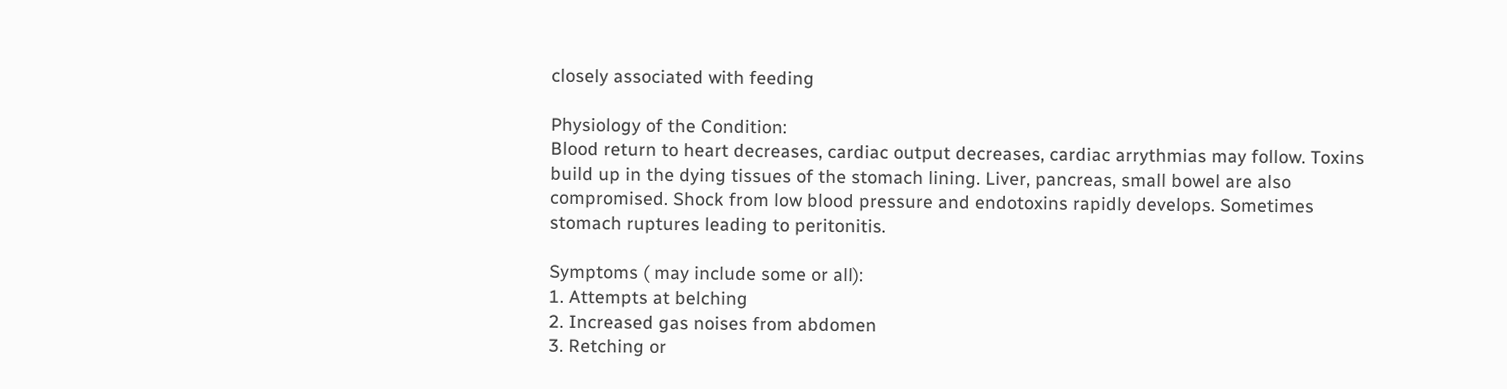closely associated with feeding

Physiology of the Condition:
Blood return to heart decreases, cardiac output decreases, cardiac arrythmias may follow. Toxins build up in the dying tissues of the stomach lining. Liver, pancreas, small bowel are also compromised. Shock from low blood pressure and endotoxins rapidly develops. Sometimes stomach ruptures leading to peritonitis.

Symptoms ( may include some or all):
1. Attempts at belching
2. Increased gas noises from abdomen
3. Retching or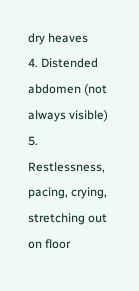dry heaves
4. Distended abdomen (not always visible)
5. Restlessness, pacing, crying, stretching out on floor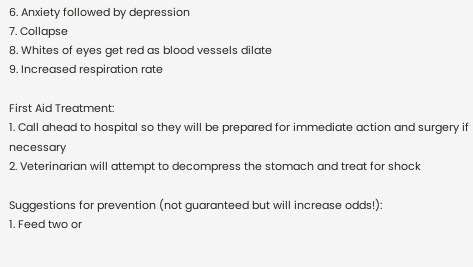6. Anxiety followed by depression
7. Collapse
8. Whites of eyes get red as blood vessels dilate
9. Increased respiration rate

First Aid Treatment:
1. Call ahead to hospital so they will be prepared for immediate action and surgery if necessary
2. Veterinarian will attempt to decompress the stomach and treat for shock

Suggestions for prevention (not guaranteed but will increase odds!):
1. Feed two or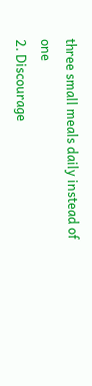three small meals daily instead of one
2. Discourage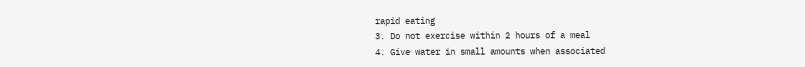rapid eating
3. Do not exercise within 2 hours of a meal
4. Give water in small amounts when associated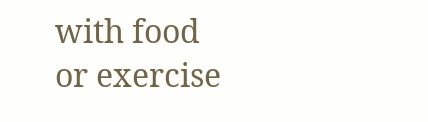with food or exercise